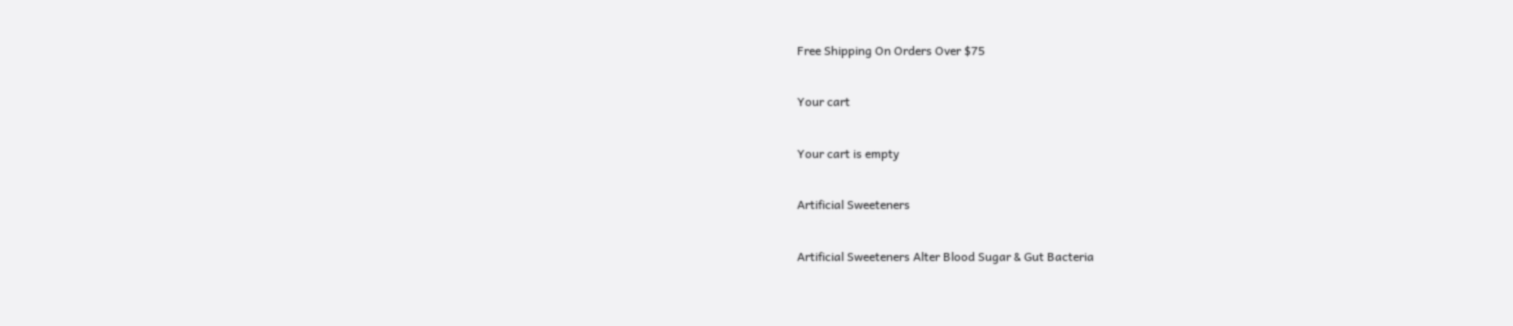Free Shipping On Orders Over $75

Your cart

Your cart is empty

Artificial Sweeteners

Artificial Sweeteners Alter Blood Sugar & Gut Bacteria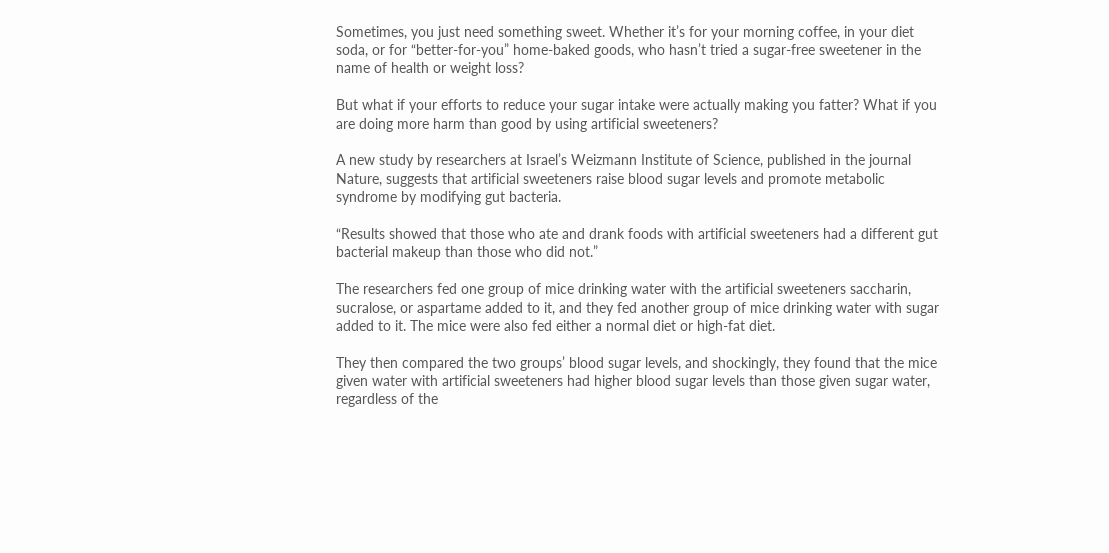Sometimes, you just need something sweet. Whether it’s for your morning coffee, in your diet soda, or for “better-for-you” home-baked goods, who hasn’t tried a sugar-free sweetener in the name of health or weight loss?

But what if your efforts to reduce your sugar intake were actually making you fatter? What if you are doing more harm than good by using artificial sweeteners?

A new study by researchers at Israel’s Weizmann Institute of Science, published in the journal Nature, suggests that artificial sweeteners raise blood sugar levels and promote metabolic syndrome by modifying gut bacteria.

“Results showed that those who ate and drank foods with artificial sweeteners had a different gut bacterial makeup than those who did not.”

The researchers fed one group of mice drinking water with the artificial sweeteners saccharin, sucralose, or aspartame added to it, and they fed another group of mice drinking water with sugar added to it. The mice were also fed either a normal diet or high-fat diet.

They then compared the two groups’ blood sugar levels, and shockingly, they found that the mice given water with artificial sweeteners had higher blood sugar levels than those given sugar water, regardless of the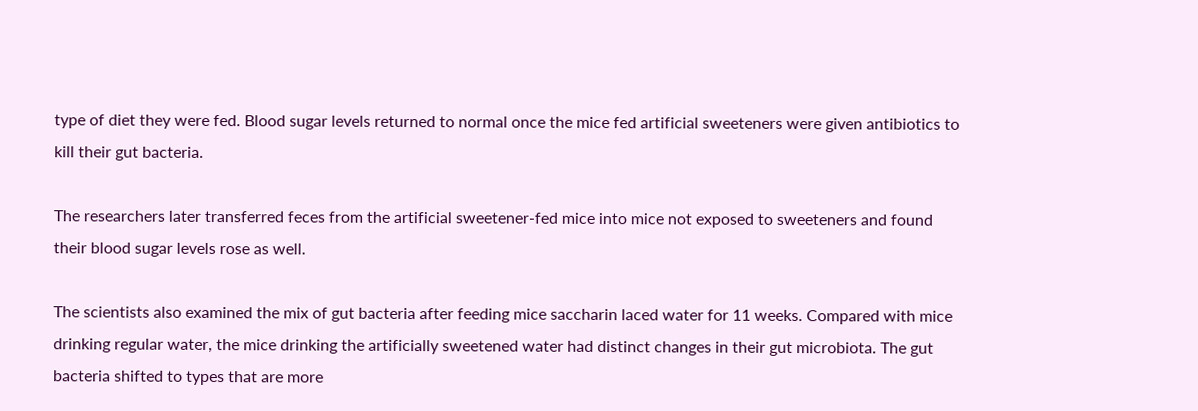type of diet they were fed. Blood sugar levels returned to normal once the mice fed artificial sweeteners were given antibiotics to kill their gut bacteria.

The researchers later transferred feces from the artificial sweetener-fed mice into mice not exposed to sweeteners and found their blood sugar levels rose as well.

The scientists also examined the mix of gut bacteria after feeding mice saccharin laced water for 11 weeks. Compared with mice drinking regular water, the mice drinking the artificially sweetened water had distinct changes in their gut microbiota. The gut bacteria shifted to types that are more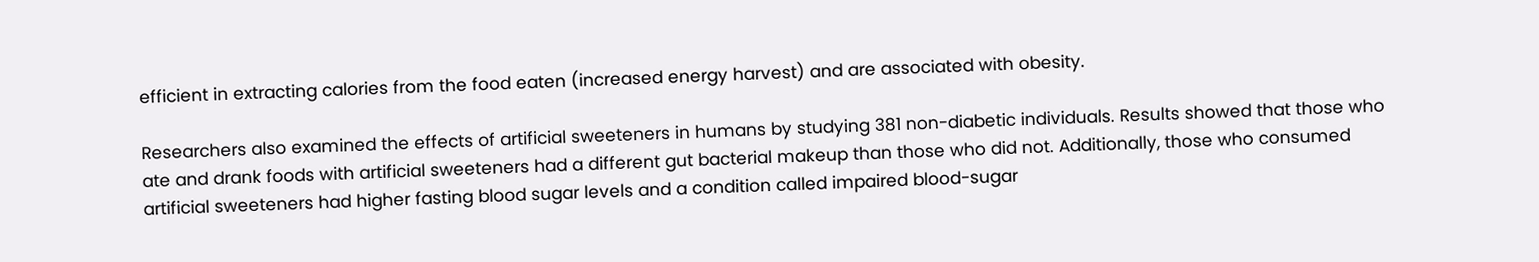efficient in extracting calories from the food eaten (increased energy harvest) and are associated with obesity.

Researchers also examined the effects of artificial sweeteners in humans by studying 381 non-diabetic individuals. Results showed that those who ate and drank foods with artificial sweeteners had a different gut bacterial makeup than those who did not. Additionally, those who consumed artificial sweeteners had higher fasting blood sugar levels and a condition called impaired blood-sugar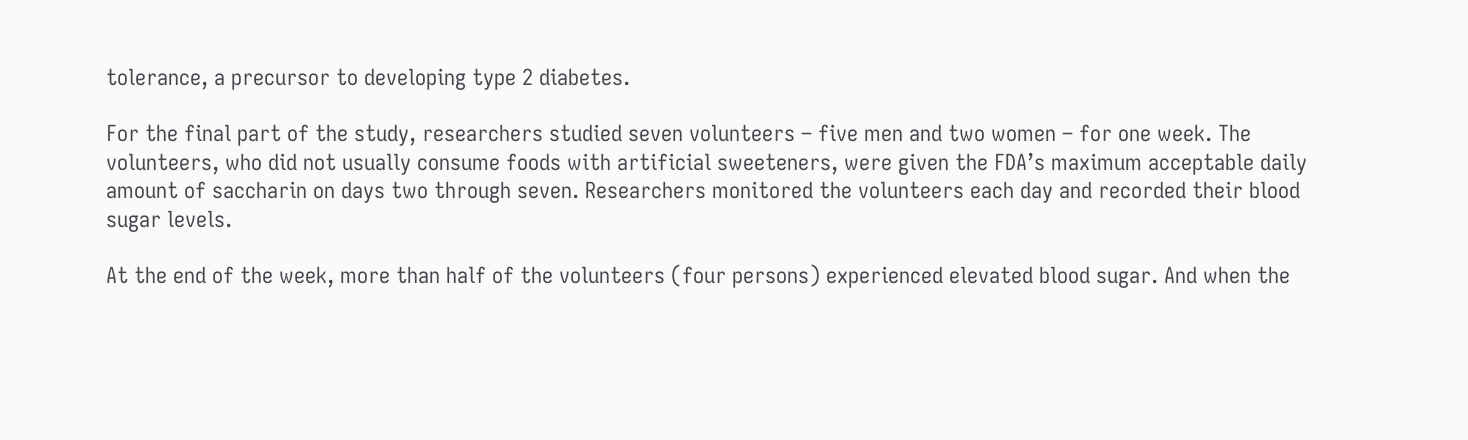tolerance, a precursor to developing type 2 diabetes.

For the final part of the study, researchers studied seven volunteers – five men and two women – for one week. The volunteers, who did not usually consume foods with artificial sweeteners, were given the FDA’s maximum acceptable daily amount of saccharin on days two through seven. Researchers monitored the volunteers each day and recorded their blood sugar levels.

At the end of the week, more than half of the volunteers (four persons) experienced elevated blood sugar. And when the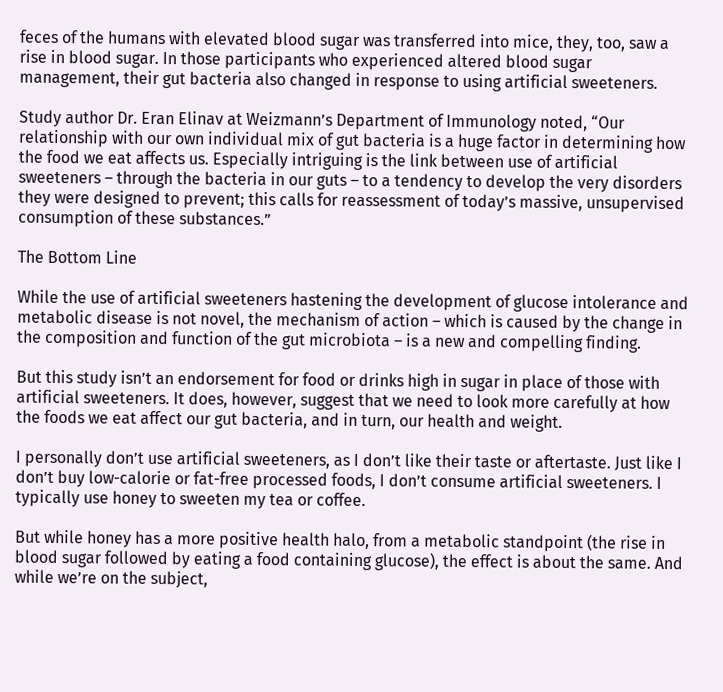feces of the humans with elevated blood sugar was transferred into mice, they, too, saw a rise in blood sugar. In those participants who experienced altered blood sugar management, their gut bacteria also changed in response to using artificial sweeteners.

Study author Dr. Eran Elinav at Weizmann’s Department of Immunology noted, “Our relationship with our own individual mix of gut bacteria is a huge factor in determining how the food we eat affects us. Especially intriguing is the link between use of artificial sweeteners – through the bacteria in our guts – to a tendency to develop the very disorders they were designed to prevent; this calls for reassessment of today’s massive, unsupervised consumption of these substances.”

The Bottom Line

While the use of artificial sweeteners hastening the development of glucose intolerance and metabolic disease is not novel, the mechanism of action – which is caused by the change in the composition and function of the gut microbiota – is a new and compelling finding.

But this study isn’t an endorsement for food or drinks high in sugar in place of those with artificial sweeteners. It does, however, suggest that we need to look more carefully at how the foods we eat affect our gut bacteria, and in turn, our health and weight.

I personally don’t use artificial sweeteners, as I don’t like their taste or aftertaste. Just like I don’t buy low-calorie or fat-free processed foods, I don’t consume artificial sweeteners. I typically use honey to sweeten my tea or coffee.

But while honey has a more positive health halo, from a metabolic standpoint (the rise in blood sugar followed by eating a food containing glucose), the effect is about the same. And while we’re on the subject,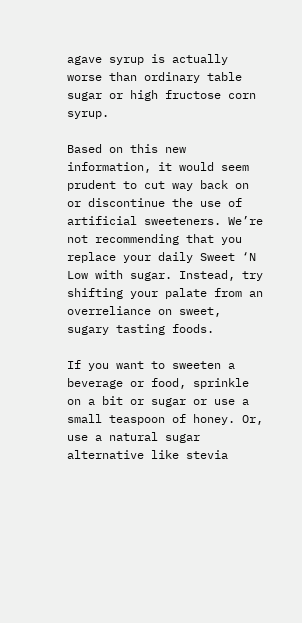agave syrup is actually worse than ordinary table sugar or high fructose corn syrup.

Based on this new information, it would seem prudent to cut way back on or discontinue the use of artificial sweeteners. We’re not recommending that you replace your daily Sweet ‘N Low with sugar. Instead, try shifting your palate from an overreliance on sweet, sugary tasting foods.

If you want to sweeten a beverage or food, sprinkle on a bit or sugar or use a small teaspoon of honey. Or, use a natural sugar alternative like stevia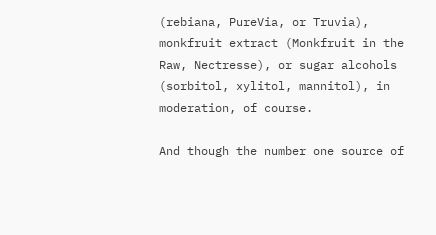(rebiana, PureVia, or Truvia), monkfruit extract (Monkfruit in the Raw, Nectresse), or sugar alcohols (sorbitol, xylitol, mannitol), in moderation, of course.

And though the number one source of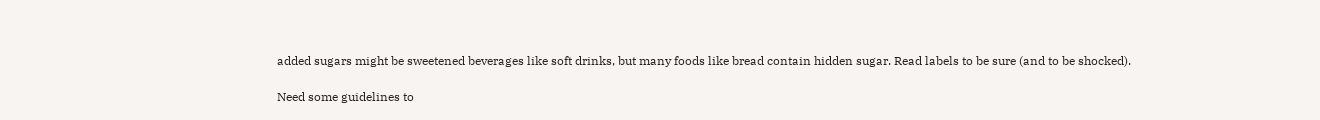added sugars might be sweetened beverages like soft drinks, but many foods like bread contain hidden sugar. Read labels to be sure (and to be shocked).

Need some guidelines to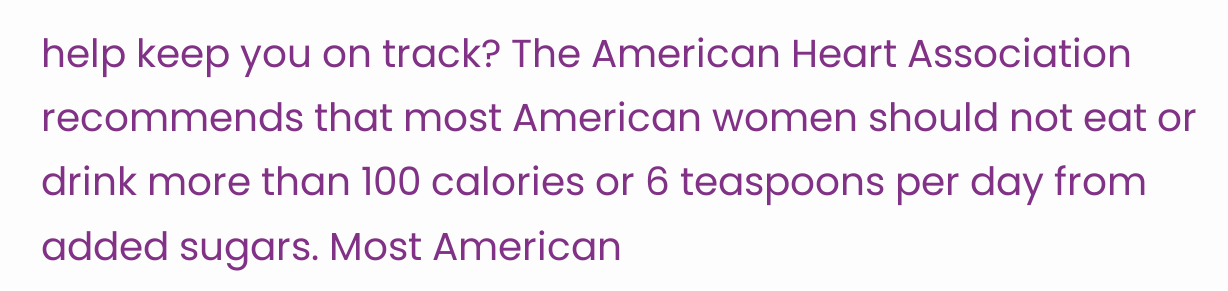help keep you on track? The American Heart Association recommends that most American women should not eat or drink more than 100 calories or 6 teaspoons per day from added sugars. Most American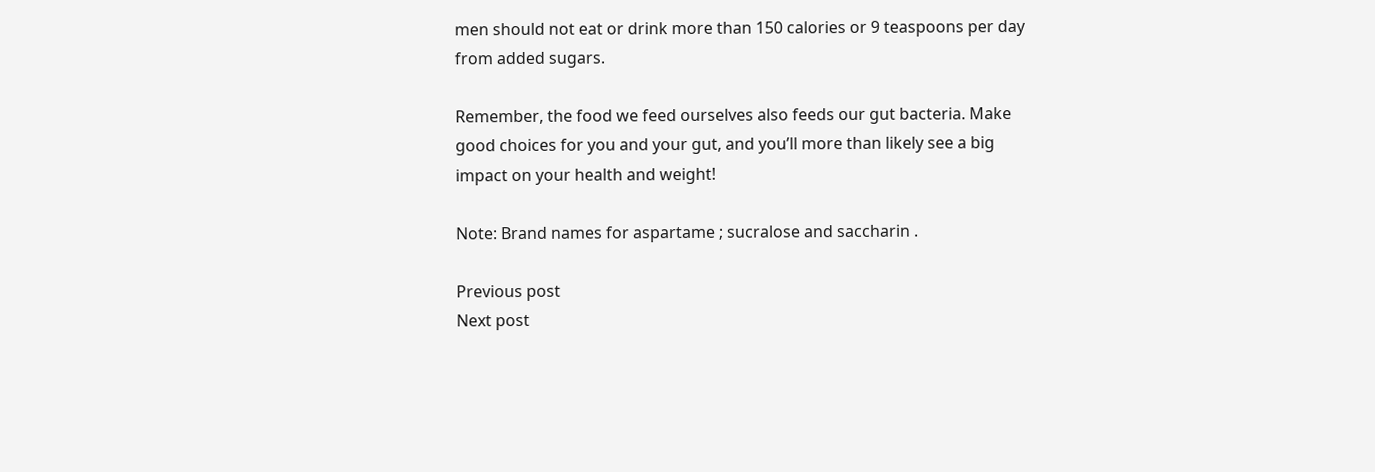men should not eat or drink more than 150 calories or 9 teaspoons per day from added sugars.

Remember, the food we feed ourselves also feeds our gut bacteria. Make good choices for you and your gut, and you’ll more than likely see a big impact on your health and weight!

Note: Brand names for aspartame ; sucralose and saccharin .

Previous post
Next post